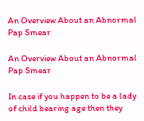An Overview About an Abnormal Pap Smear

An Overview About an Abnormal Pap Smear

In case if you happen to be a lady of child bearing age then they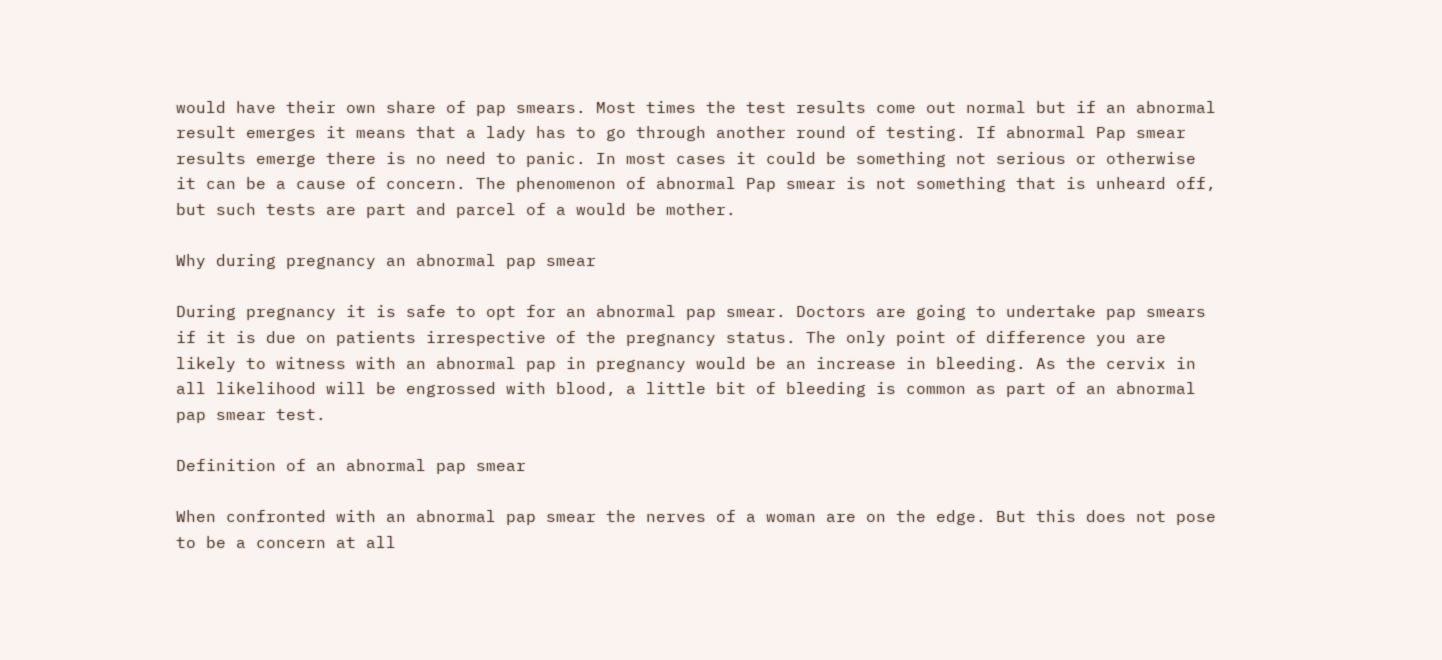would have their own share of pap smears. Most times the test results come out normal but if an abnormal result emerges it means that a lady has to go through another round of testing. If abnormal Pap smear results emerge there is no need to panic. In most cases it could be something not serious or otherwise it can be a cause of concern. The phenomenon of abnormal Pap smear is not something that is unheard off, but such tests are part and parcel of a would be mother.

Why during pregnancy an abnormal pap smear

During pregnancy it is safe to opt for an abnormal pap smear. Doctors are going to undertake pap smears if it is due on patients irrespective of the pregnancy status. The only point of difference you are likely to witness with an abnormal pap in pregnancy would be an increase in bleeding. As the cervix in all likelihood will be engrossed with blood, a little bit of bleeding is common as part of an abnormal pap smear test.

Definition of an abnormal pap smear

When confronted with an abnormal pap smear the nerves of a woman are on the edge. But this does not pose to be a concern at all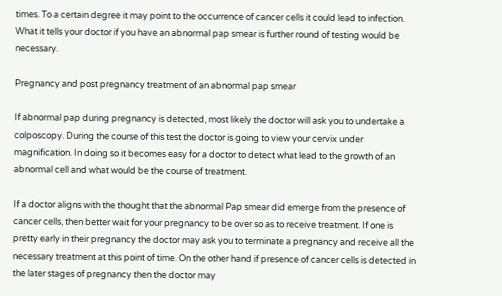times. To a certain degree it may point to the occurrence of cancer cells it could lead to infection. What it tells your doctor if you have an abnormal pap smear is further round of testing would be necessary.

Pregnancy and post pregnancy treatment of an abnormal pap smear

If abnormal pap during pregnancy is detected, most likely the doctor will ask you to undertake a colposcopy. During the course of this test the doctor is going to view your cervix under magnification. In doing so it becomes easy for a doctor to detect what lead to the growth of an abnormal cell and what would be the course of treatment.

If a doctor aligns with the thought that the abnormal Pap smear did emerge from the presence of cancer cells, then better wait for your pregnancy to be over so as to receive treatment. If one is pretty early in their pregnancy the doctor may ask you to terminate a pregnancy and receive all the necessary treatment at this point of time. On the other hand if presence of cancer cells is detected in the later stages of pregnancy then the doctor may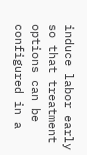induce labor early so that treatment options can be configured in a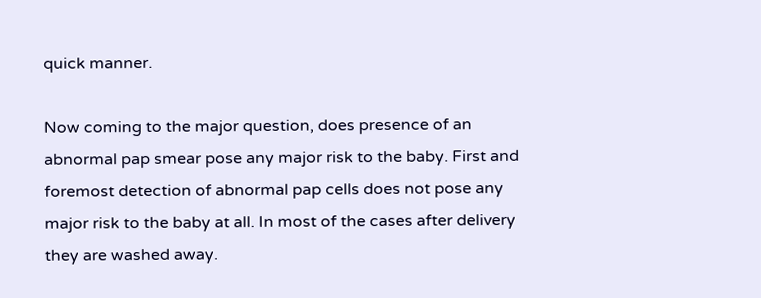quick manner.

Now coming to the major question, does presence of an abnormal pap smear pose any major risk to the baby. First and foremost detection of abnormal pap cells does not pose any major risk to the baby at all. In most of the cases after delivery they are washed away.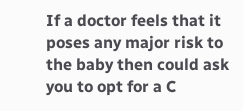If a doctor feels that it poses any major risk to the baby then could ask you to opt for a C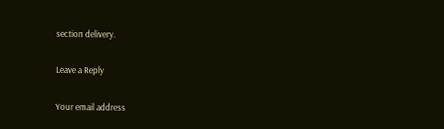section delivery.

Leave a Reply

Your email address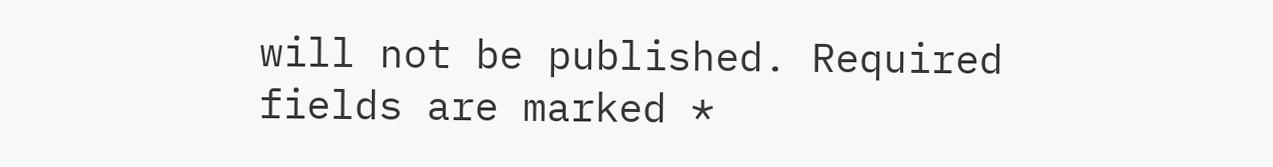will not be published. Required fields are marked *